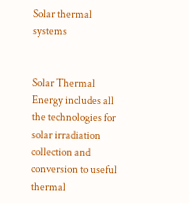Solar thermal systems


Solar Thermal Energy includes all the technologies for solar irradiation collection and conversion to useful thermal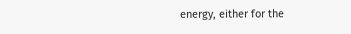energy, either for the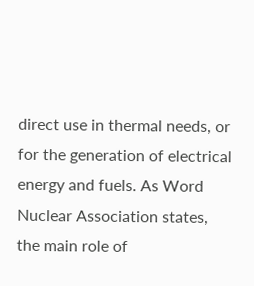direct use in thermal needs, or for the generation of electrical energy and fuels. As Word Nuclear Association states, the main role of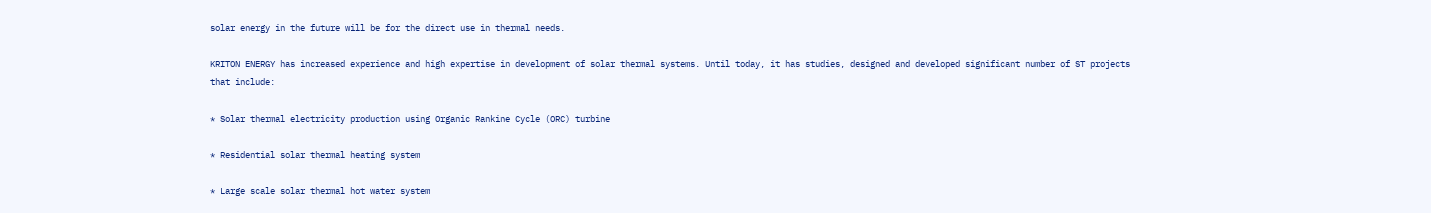solar energy in the future will be for the direct use in thermal needs.

KRITON ENERGY has increased experience and high expertise in development of solar thermal systems. Until today, it has studies, designed and developed significant number of ST projects that include:

* Solar thermal electricity production using Organic Rankine Cycle (ORC) turbine

* Residential solar thermal heating system

* Large scale solar thermal hot water system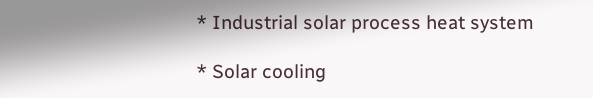* Industrial solar process heat system

* Solar cooling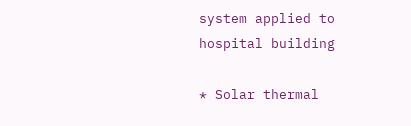system applied to hospital building

* Solar thermal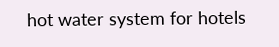hot water system for hotels